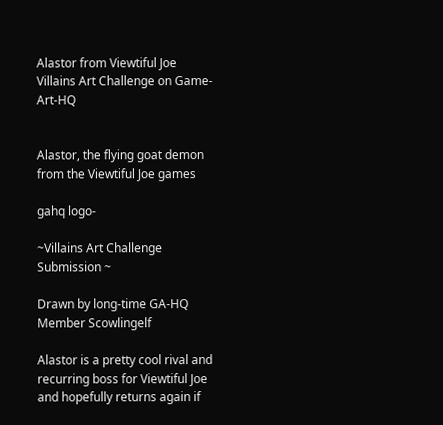Alastor from Viewtiful Joe Villains Art Challenge on Game-Art-HQ


Alastor, the flying goat demon from the Viewtiful Joe games

gahq logo-

~Villains Art Challenge Submission ~

Drawn by long-time GA-HQ Member Scowlingelf

Alastor is a pretty cool rival and recurring boss for Viewtiful Joe and hopefully returns again if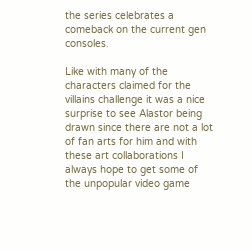the series celebrates a comeback on the current gen consoles.

Like with many of the characters claimed for the villains challenge it was a nice surprise to see Alastor being drawn since there are not a lot of fan arts for him and with these art collaborations I always hope to get some of the unpopular video game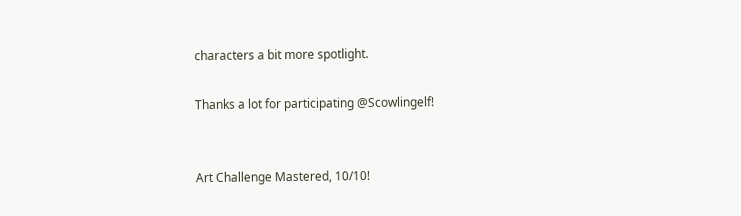characters a bit more spotlight.

Thanks a lot for participating @Scowlingelf!


Art Challenge Mastered, 10/10!